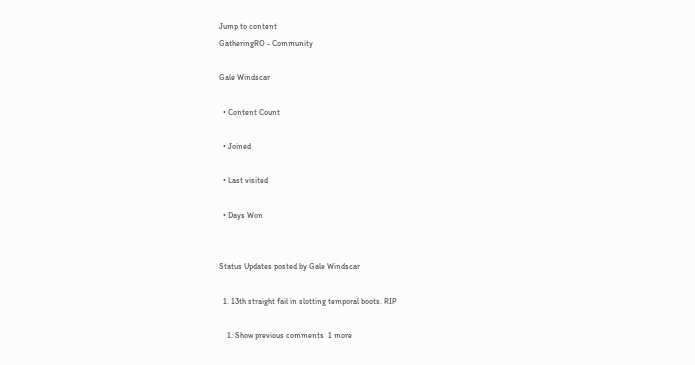Jump to content
GatheringRO - Community

Gale Windscar

  • Content Count

  • Joined

  • Last visited

  • Days Won


Status Updates posted by Gale Windscar

  1. 13th straight fail in slotting temporal boots. RIP

    1. Show previous comments  1 more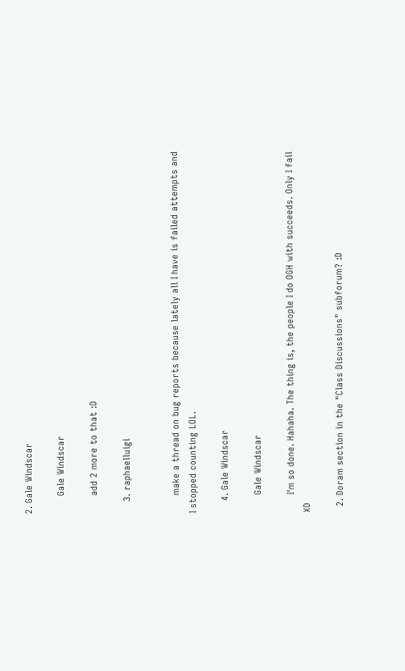2. Gale Windscar

      Gale Windscar

      add 2 more to that :D

    3. raphaelluigi


      make a thread on bug reports because lately all I have is failed attempts and I stopped counting LOL.

    4. Gale Windscar

      Gale Windscar

      I'm so done. Hahaha. The thing is, the people I do OGH with succeeds. Only I fail XD

  2. Doram section in the "Class Discussions" subforum? :D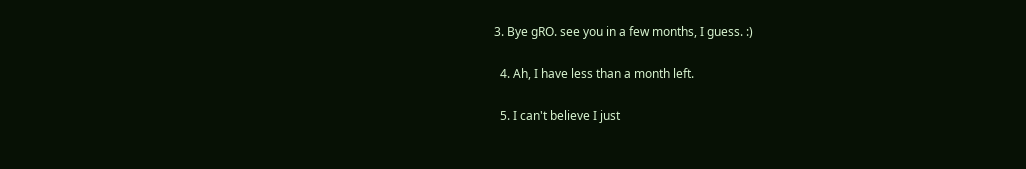3. Bye gRO. see you in a few months, I guess. :)

  4. Ah, I have less than a month left.

  5. I can't believe I just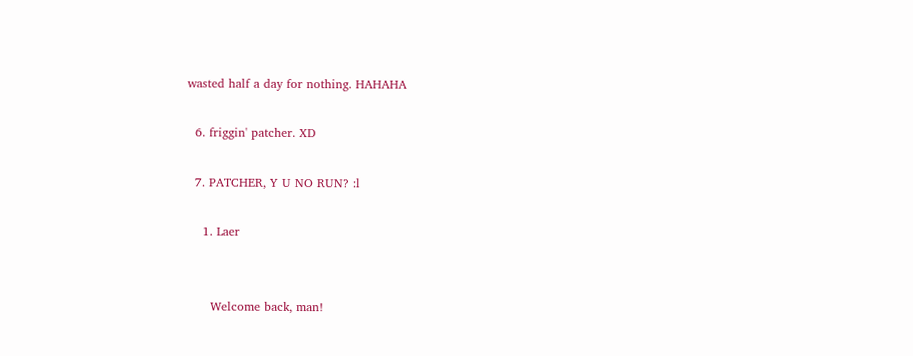wasted half a day for nothing. HAHAHA

  6. friggin' patcher. XD

  7. PATCHER, Y U NO RUN? :l

    1. Laer


      Welcome back, man!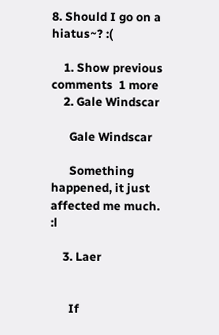8. Should I go on a hiatus~? :(

    1. Show previous comments  1 more
    2. Gale Windscar

      Gale Windscar

      Something happened, it just affected me much. :l

    3. Laer


      If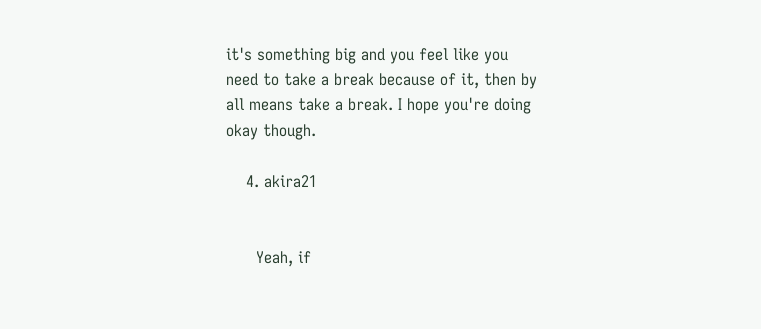it's something big and you feel like you need to take a break because of it, then by all means take a break. I hope you're doing okay though.

    4. akira21


      Yeah, if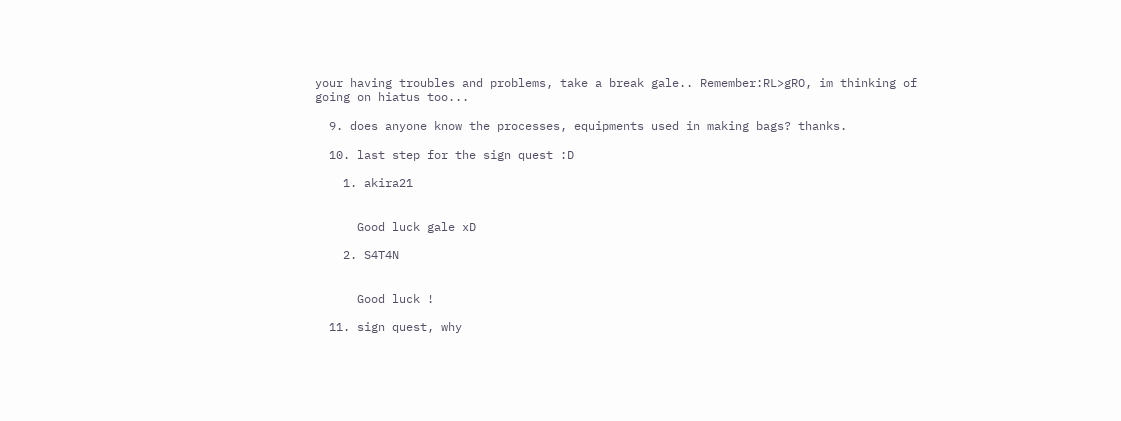your having troubles and problems, take a break gale.. Remember:RL>gRO, im thinking of going on hiatus too...

  9. does anyone know the processes, equipments used in making bags? thanks.

  10. last step for the sign quest :D

    1. akira21


      Good luck gale xD

    2. S4T4N


      Good luck !

  11. sign quest, why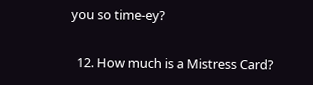you so time-ey?

  12. How much is a Mistress Card?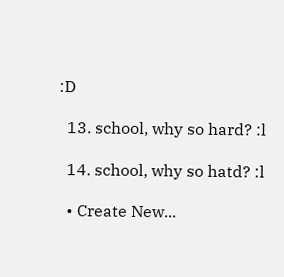:D

  13. school, why so hard? :l

  14. school, why so hatd? :l

  • Create New...